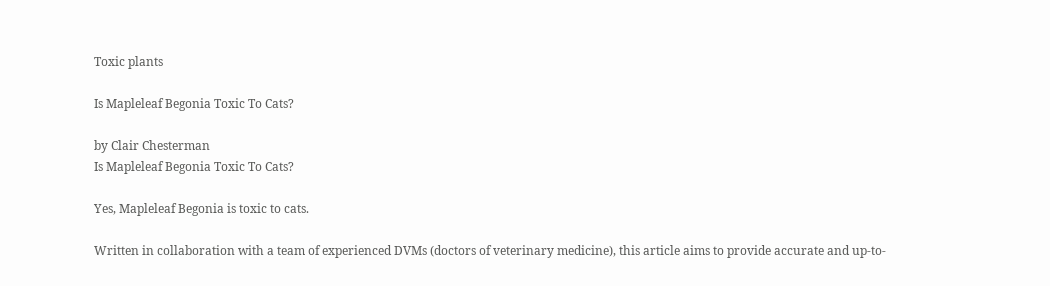Toxic plants

Is Mapleleaf Begonia Toxic To Cats?

by Clair Chesterman
Is Mapleleaf Begonia Toxic To Cats?

Yes, Mapleleaf Begonia is toxic to cats.

Written in collaboration with a team of experienced DVMs (doctors of veterinary medicine), this article aims to provide accurate and up-to-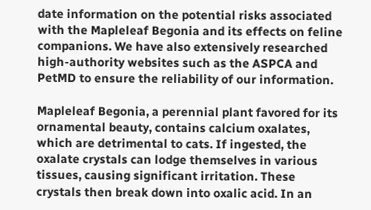date information on the potential risks associated with the Mapleleaf Begonia and its effects on feline companions. We have also extensively researched high-authority websites such as the ASPCA and PetMD to ensure the reliability of our information.

Mapleleaf Begonia, a perennial plant favored for its ornamental beauty, contains calcium oxalates, which are detrimental to cats. If ingested, the oxalate crystals can lodge themselves in various tissues, causing significant irritation. These crystals then break down into oxalic acid. In an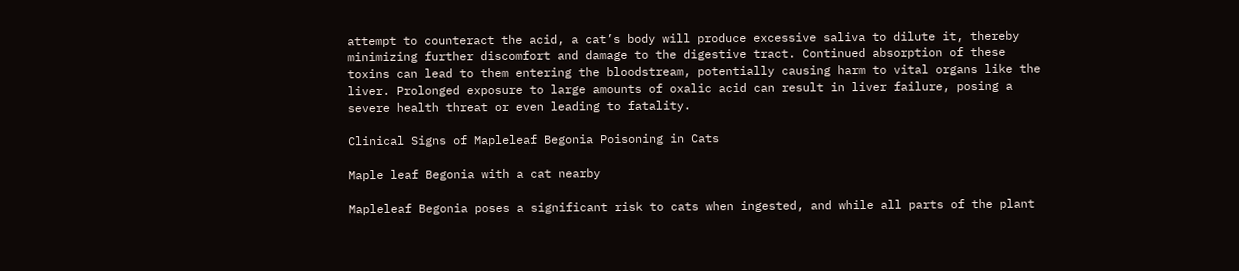attempt to counteract the acid, a cat’s body will produce excessive saliva to dilute it, thereby minimizing further discomfort and damage to the digestive tract. Continued absorption of these toxins can lead to them entering the bloodstream, potentially causing harm to vital organs like the liver. Prolonged exposure to large amounts of oxalic acid can result in liver failure, posing a severe health threat or even leading to fatality.

Clinical Signs of Mapleleaf Begonia Poisoning in Cats

Maple leaf Begonia with a cat nearby

Mapleleaf Begonia poses a significant risk to cats when ingested, and while all parts of the plant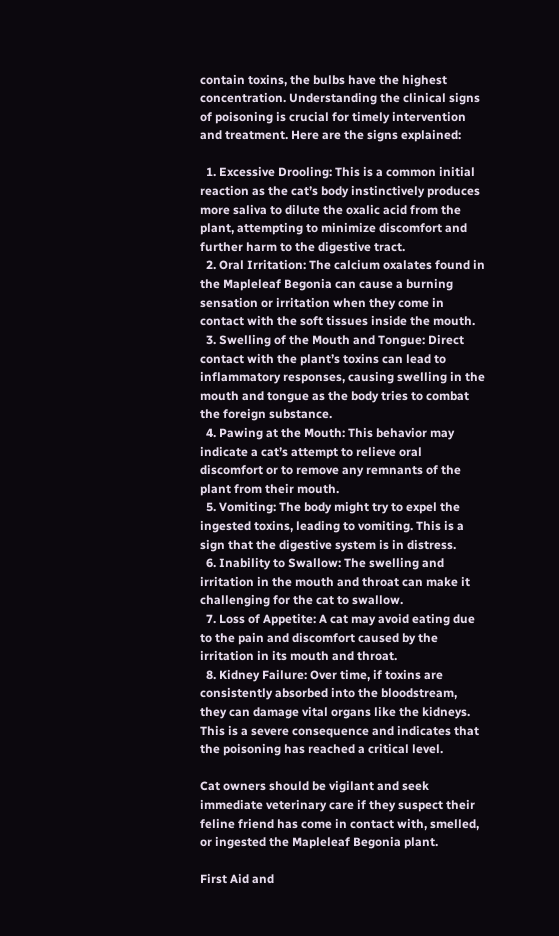contain toxins, the bulbs have the highest concentration. Understanding the clinical signs of poisoning is crucial for timely intervention and treatment. Here are the signs explained:

  1. Excessive Drooling: This is a common initial reaction as the cat’s body instinctively produces more saliva to dilute the oxalic acid from the plant, attempting to minimize discomfort and further harm to the digestive tract.
  2. Oral Irritation: The calcium oxalates found in the Mapleleaf Begonia can cause a burning sensation or irritation when they come in contact with the soft tissues inside the mouth.
  3. Swelling of the Mouth and Tongue: Direct contact with the plant’s toxins can lead to inflammatory responses, causing swelling in the mouth and tongue as the body tries to combat the foreign substance.
  4. Pawing at the Mouth: This behavior may indicate a cat’s attempt to relieve oral discomfort or to remove any remnants of the plant from their mouth.
  5. Vomiting: The body might try to expel the ingested toxins, leading to vomiting. This is a sign that the digestive system is in distress.
  6. Inability to Swallow: The swelling and irritation in the mouth and throat can make it challenging for the cat to swallow.
  7. Loss of Appetite: A cat may avoid eating due to the pain and discomfort caused by the irritation in its mouth and throat.
  8. Kidney Failure: Over time, if toxins are consistently absorbed into the bloodstream, they can damage vital organs like the kidneys. This is a severe consequence and indicates that the poisoning has reached a critical level.

Cat owners should be vigilant and seek immediate veterinary care if they suspect their feline friend has come in contact with, smelled, or ingested the Mapleleaf Begonia plant.

First Aid and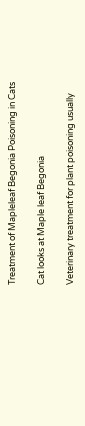Treatment of Mapleleaf Begonia Poisoning in Cats

Cat looks at Maple leaf Begonia

Veterinary treatment for plant poisoning usually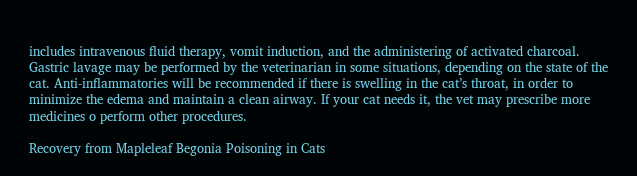includes intravenous fluid therapy, vomit induction, and the administering of activated charcoal. Gastric lavage may be performed by the veterinarian in some situations, depending on the state of the cat. Anti-inflammatories will be recommended if there is swelling in the cat’s throat, in order to minimize the edema and maintain a clean airway. If your cat needs it, the vet may prescribe more medicines o perform other procedures.

Recovery from Mapleleaf Begonia Poisoning in Cats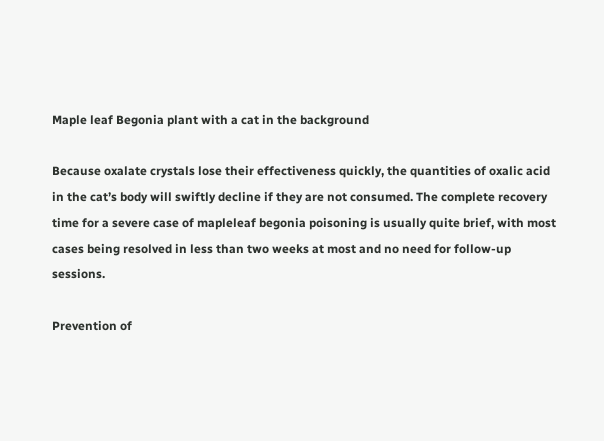Maple leaf Begonia plant with a cat in the background

Because oxalate crystals lose their effectiveness quickly, the quantities of oxalic acid in the cat’s body will swiftly decline if they are not consumed. The complete recovery time for a severe case of mapleleaf begonia poisoning is usually quite brief, with most cases being resolved in less than two weeks at most and no need for follow-up sessions.

Prevention of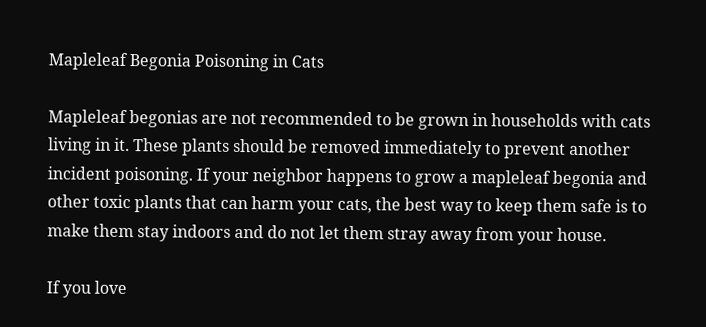Mapleleaf Begonia Poisoning in Cats

Mapleleaf begonias are not recommended to be grown in households with cats living in it. These plants should be removed immediately to prevent another incident poisoning. If your neighbor happens to grow a mapleleaf begonia and other toxic plants that can harm your cats, the best way to keep them safe is to make them stay indoors and do not let them stray away from your house.

If you love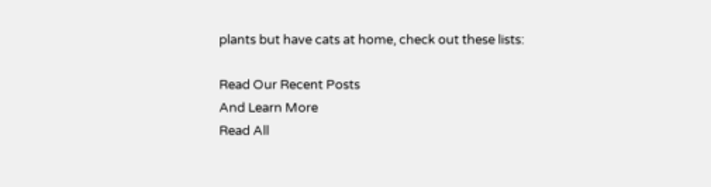plants but have cats at home, check out these lists:

Read Our Recent Posts
And Learn More
Read All